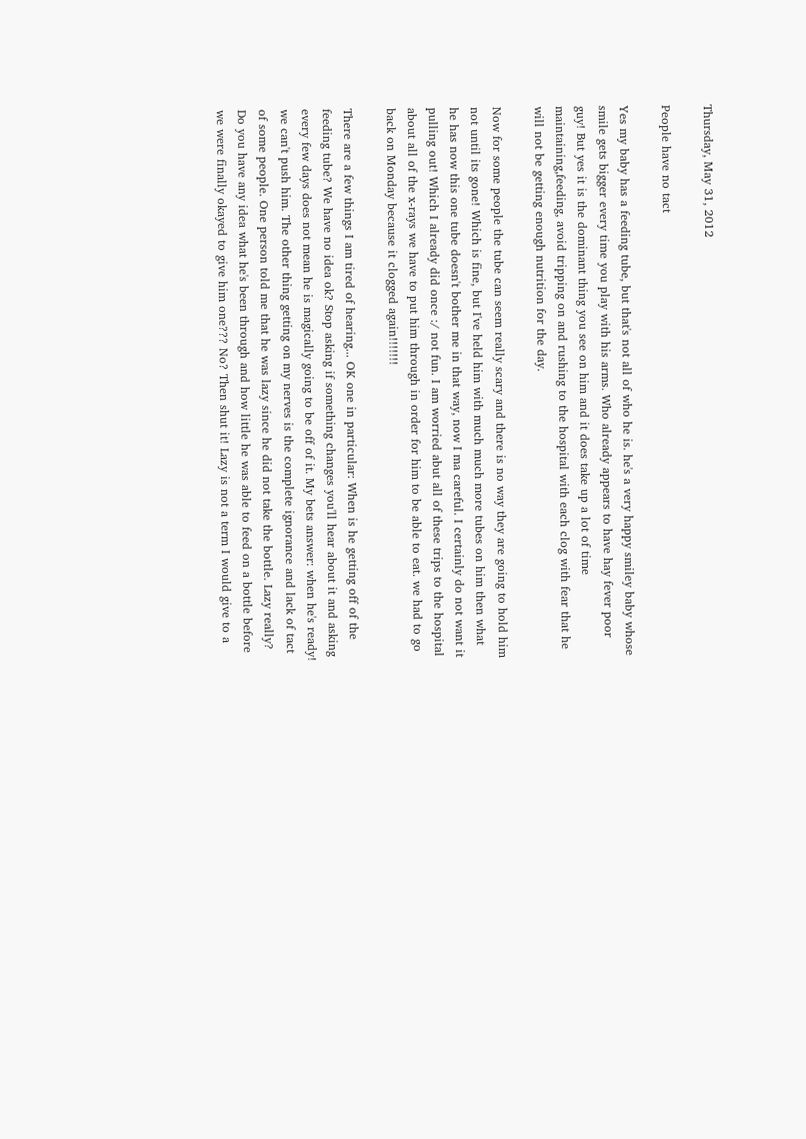Thursday, May 31, 2012

People have no tact

Yes my baby has a feeding tube, but that's not all of who he is. he's a very happy smiley baby whose smile gets bigger every time you play with his arms. Who already appears to have hay fever poor guy! But yes it is the dominant thing you see on him and it does take up a lot of time maintaining,feeding, avoid tripping on and rushing to the hospital with each clog with fear that he will not be getting enough nutrition for the day.

Now for some people the tube can seem really scary and there is no way they are going to hold him not until its gone! Which is fine, but I've held him with much much more tubes on him then what he has now this one tube doesn't bother me in that way, now I ma careful. I certainly do not want it pulling out! Which I already did once :/ not fun. I am worried abut all of these trips to the hospital about all of the x-rays we have to put him through in order for him to be able to eat. we had to go back on Monday because it clogged again!!!!!!!

There are a few things I am tired of hearing... OK one in particular: When is he getting off of the feeding tube? We have no idea ok? Stop asking if something changes you'll hear about it and asking every few days does not mean he is magically going to be off of it. My bets answer: when he's ready! we can't push him. The other thing getting on my nerves is the complete ignorance and lack of tact of some people. One person told me that he was lazy since he did not take the bottle. Lazy really? Do you have any idea what he's been through and how little he was able to feed on a bottle before we were finally okayed to give him one??? No? Then shut it! Lazy is not a term I would give to a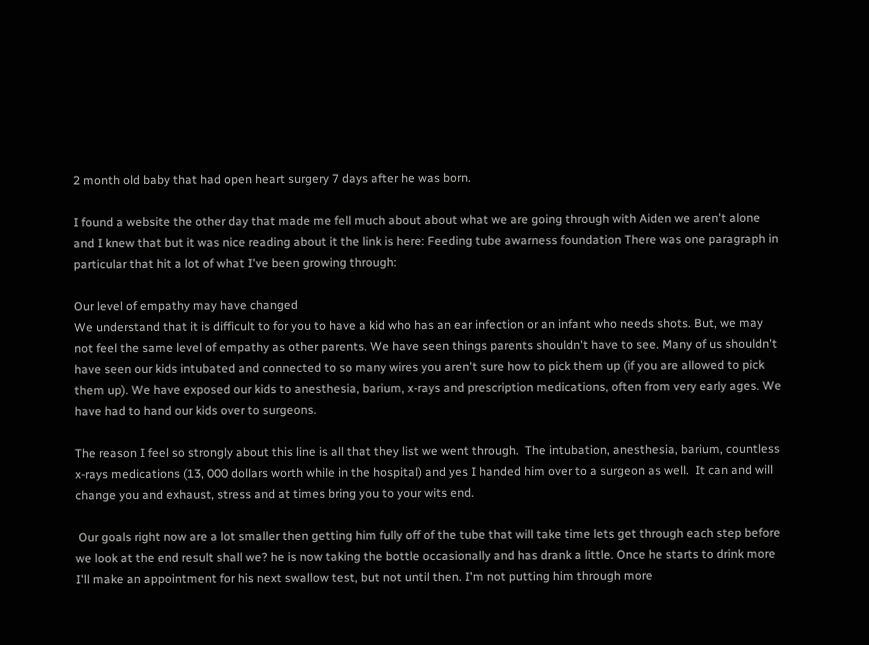2 month old baby that had open heart surgery 7 days after he was born.

I found a website the other day that made me fell much about about what we are going through with Aiden we aren't alone and I knew that but it was nice reading about it the link is here: Feeding tube awarness foundation There was one paragraph in particular that hit a lot of what I've been growing through:

Our level of empathy may have changed
We understand that it is difficult to for you to have a kid who has an ear infection or an infant who needs shots. But, we may not feel the same level of empathy as other parents. We have seen things parents shouldn't have to see. Many of us shouldn't have seen our kids intubated and connected to so many wires you aren't sure how to pick them up (if you are allowed to pick them up). We have exposed our kids to anesthesia, barium, x-rays and prescription medications, often from very early ages. We have had to hand our kids over to surgeons.

The reason I feel so strongly about this line is all that they list we went through.  The intubation, anesthesia, barium, countless x-rays medications (13, 000 dollars worth while in the hospital) and yes I handed him over to a surgeon as well.  It can and will change you and exhaust, stress and at times bring you to your wits end.

 Our goals right now are a lot smaller then getting him fully off of the tube that will take time lets get through each step before we look at the end result shall we? he is now taking the bottle occasionally and has drank a little. Once he starts to drink more I'll make an appointment for his next swallow test, but not until then. I'm not putting him through more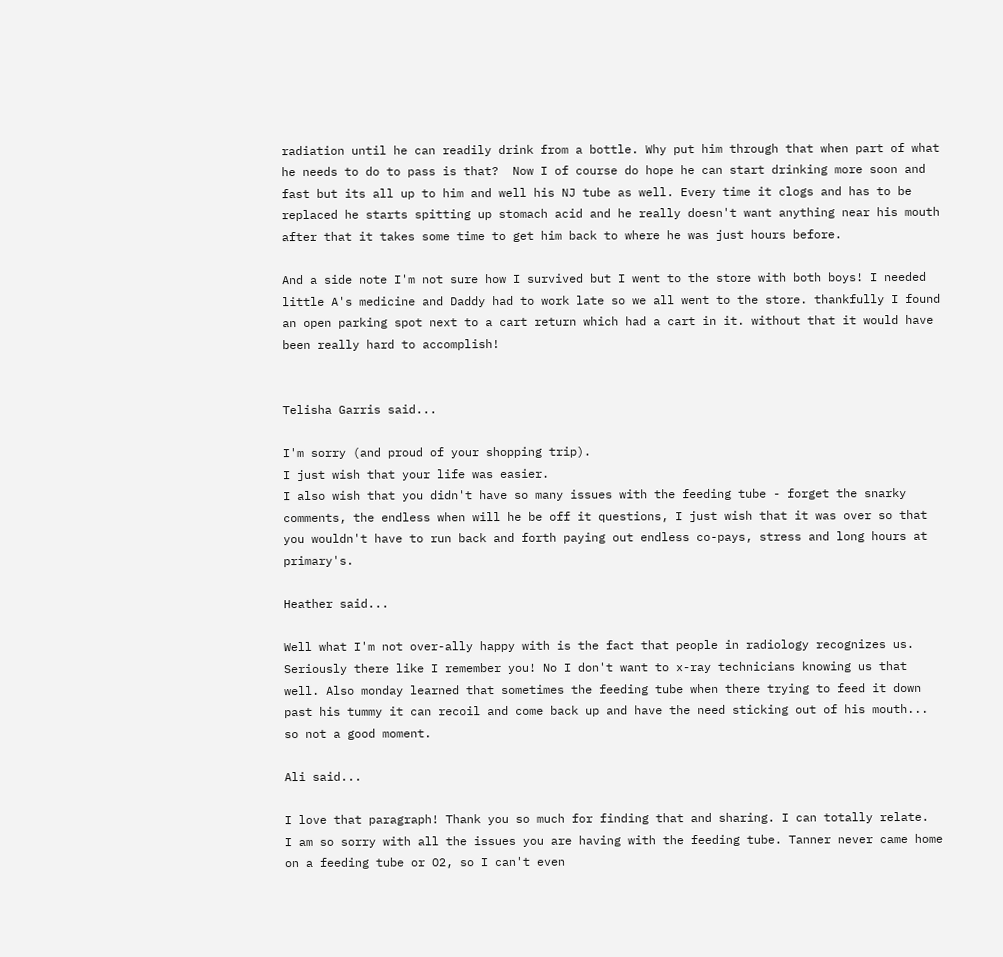radiation until he can readily drink from a bottle. Why put him through that when part of what he needs to do to pass is that?  Now I of course do hope he can start drinking more soon and fast but its all up to him and well his NJ tube as well. Every time it clogs and has to be replaced he starts spitting up stomach acid and he really doesn't want anything near his mouth after that it takes some time to get him back to where he was just hours before.

And a side note I'm not sure how I survived but I went to the store with both boys! I needed little A's medicine and Daddy had to work late so we all went to the store. thankfully I found an open parking spot next to a cart return which had a cart in it. without that it would have been really hard to accomplish!


Telisha Garris said...

I'm sorry (and proud of your shopping trip).
I just wish that your life was easier.
I also wish that you didn't have so many issues with the feeding tube - forget the snarky comments, the endless when will he be off it questions, I just wish that it was over so that you wouldn't have to run back and forth paying out endless co-pays, stress and long hours at primary's.

Heather said...

Well what I'm not over-ally happy with is the fact that people in radiology recognizes us. Seriously there like I remember you! No I don't want to x-ray technicians knowing us that well. Also monday learned that sometimes the feeding tube when there trying to feed it down past his tummy it can recoil and come back up and have the need sticking out of his mouth... so not a good moment.

Ali said...

I love that paragraph! Thank you so much for finding that and sharing. I can totally relate.
I am so sorry with all the issues you are having with the feeding tube. Tanner never came home on a feeding tube or O2, so I can't even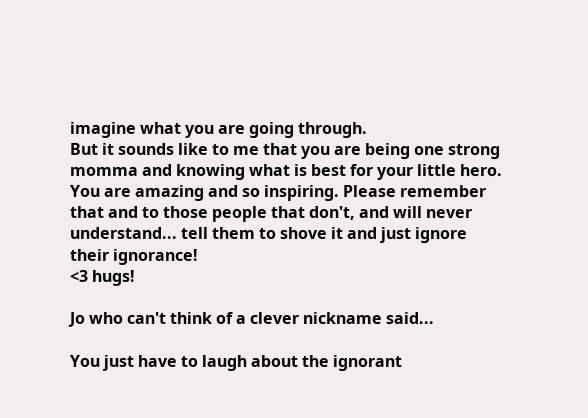imagine what you are going through.
But it sounds like to me that you are being one strong momma and knowing what is best for your little hero.
You are amazing and so inspiring. Please remember that and to those people that don't, and will never understand... tell them to shove it and just ignore their ignorance!
<3 hugs!

Jo who can't think of a clever nickname said...

You just have to laugh about the ignorant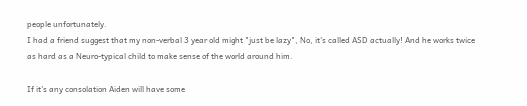people unfortunately.
I had a friend suggest that my non-verbal 3 year old might "just be lazy", No, it's called ASD actually! And he works twice as hard as a Neuro-typical child to make sense of the world around him.

If it's any consolation Aiden will have some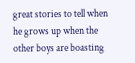great stories to tell when he grows up when the other boys are boasting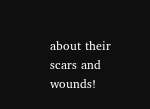about their scars and wounds!